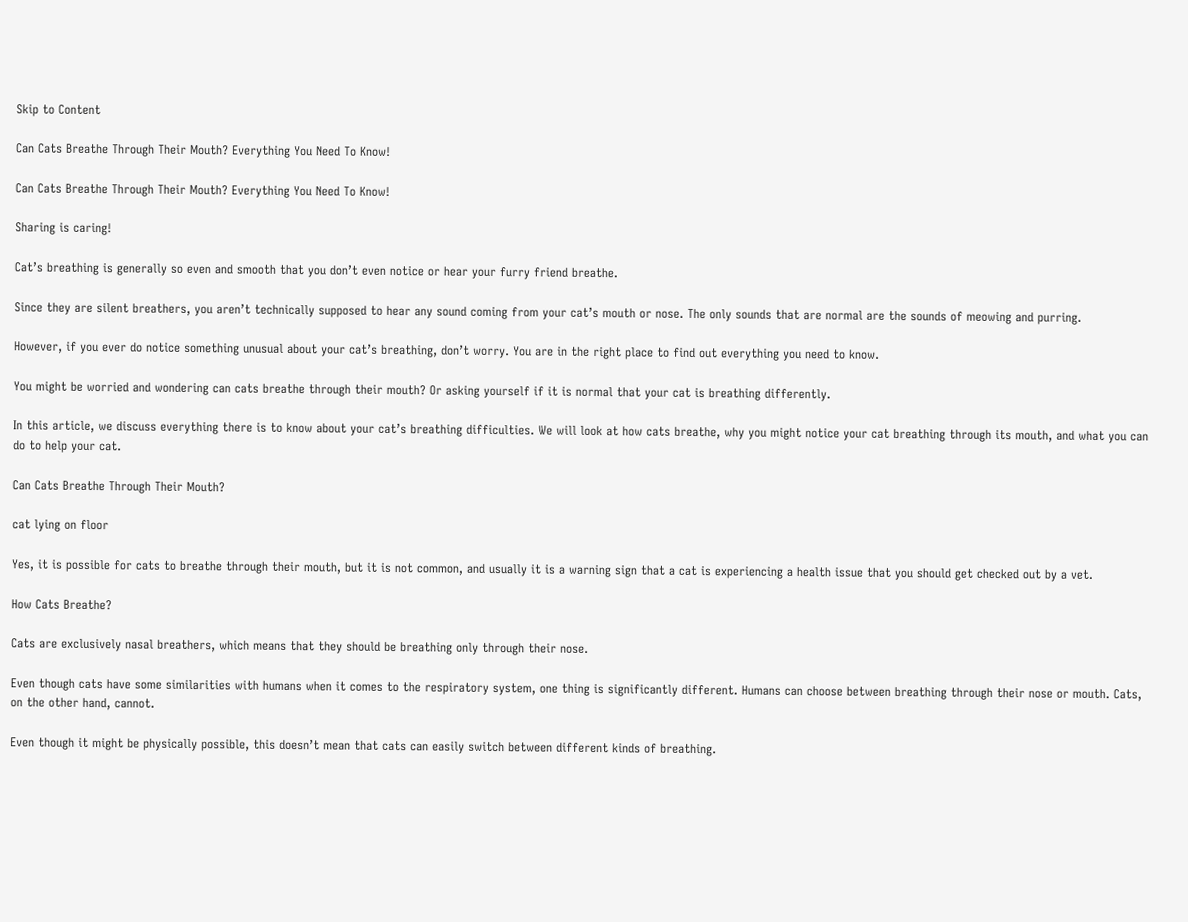Skip to Content

Can Cats Breathe Through Their Mouth? Everything You Need To Know!

Can Cats Breathe Through Their Mouth? Everything You Need To Know!

Sharing is caring!

Cat’s breathing is generally so even and smooth that you don’t even notice or hear your furry friend breathe.

Since they are silent breathers, you aren’t technically supposed to hear any sound coming from your cat’s mouth or nose. The only sounds that are normal are the sounds of meowing and purring.

However, if you ever do notice something unusual about your cat’s breathing, don’t worry. You are in the right place to find out everything you need to know.

You might be worried and wondering can cats breathe through their mouth? Or asking yourself if it is normal that your cat is breathing differently.

In this article, we discuss everything there is to know about your cat’s breathing difficulties. We will look at how cats breathe, why you might notice your cat breathing through its mouth, and what you can do to help your cat.

Can Cats Breathe Through Their Mouth?

cat lying on floor

Yes, it is possible for cats to breathe through their mouth, but it is not common, and usually it is a warning sign that a cat is experiencing a health issue that you should get checked out by a vet.

How Cats Breathe?

Cats are exclusively nasal breathers, which means that they should be breathing only through their nose.

Even though cats have some similarities with humans when it comes to the respiratory system, one thing is significantly different. Humans can choose between breathing through their nose or mouth. Cats, on the other hand, cannot.

Even though it might be physically possible, this doesn’t mean that cats can easily switch between different kinds of breathing.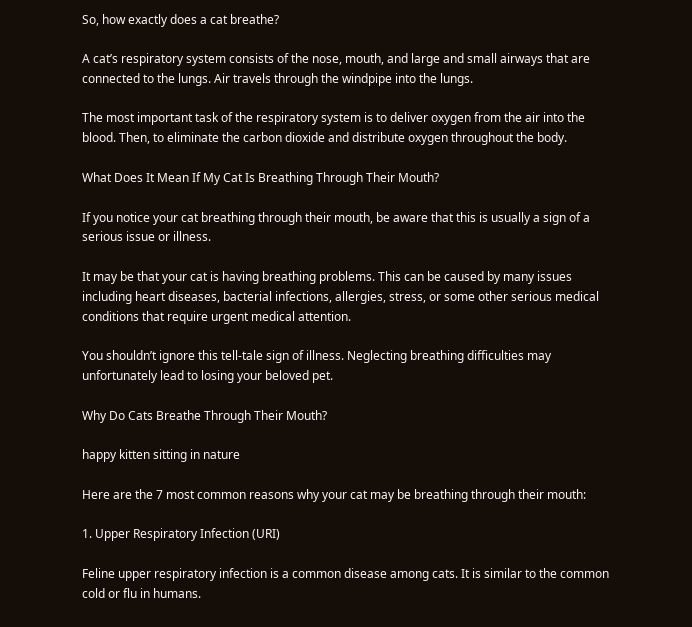So, how exactly does a cat breathe?

A cat’s respiratory system consists of the nose, mouth, and large and small airways that are connected to the lungs. Air travels through the windpipe into the lungs.

The most important task of the respiratory system is to deliver oxygen from the air into the blood. Then, to eliminate the carbon dioxide and distribute oxygen throughout the body.

What Does It Mean If My Cat Is Breathing Through Their Mouth?

If you notice your cat breathing through their mouth, be aware that this is usually a sign of a serious issue or illness.

It may be that your cat is having breathing problems. This can be caused by many issues including heart diseases, bacterial infections, allergies, stress, or some other serious medical conditions that require urgent medical attention.

You shouldn’t ignore this tell-tale sign of illness. Neglecting breathing difficulties may unfortunately lead to losing your beloved pet.

Why Do Cats Breathe Through Their Mouth?

happy kitten sitting in nature

Here are the 7 most common reasons why your cat may be breathing through their mouth:

1. Upper Respiratory Infection (URI)

Feline upper respiratory infection is a common disease among cats. It is similar to the common cold or flu in humans.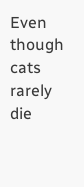Even though cats rarely die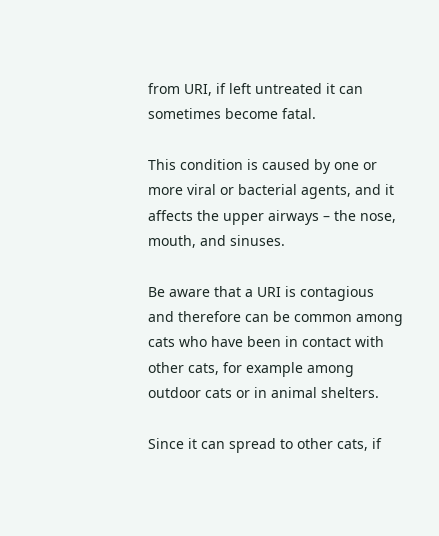from URI, if left untreated it can sometimes become fatal.

This condition is caused by one or more viral or bacterial agents, and it affects the upper airways – the nose, mouth, and sinuses.

Be aware that a URI is contagious and therefore can be common among cats who have been in contact with other cats, for example among outdoor cats or in animal shelters.

Since it can spread to other cats, if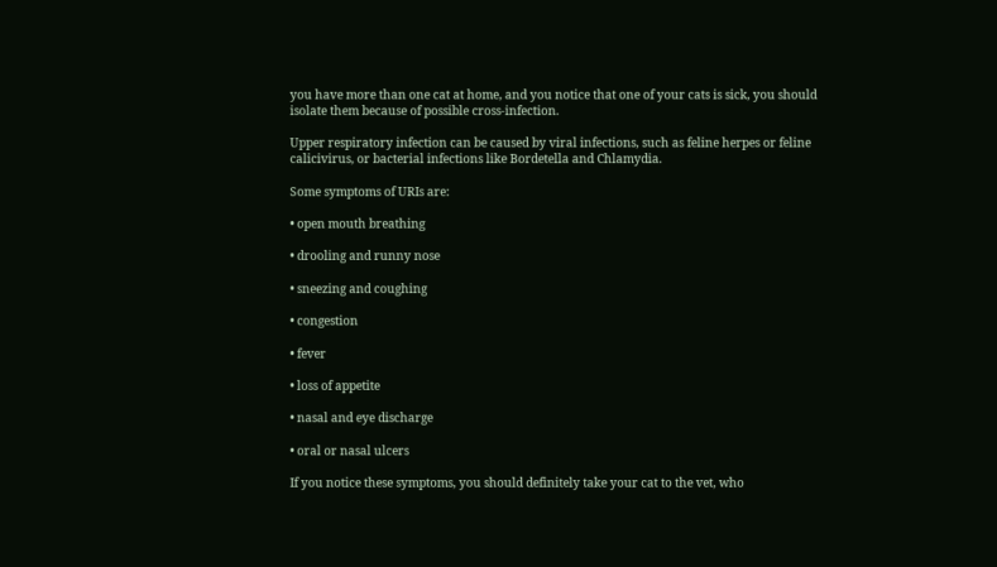you have more than one cat at home, and you notice that one of your cats is sick, you should isolate them because of possible cross-infection.

Upper respiratory infection can be caused by viral infections, such as feline herpes or feline calicivirus, or bacterial infections like Bordetella and Chlamydia.

Some symptoms of URIs are:

• open mouth breathing

• drooling and runny nose

• sneezing and coughing

• congestion

• fever

• loss of appetite

• nasal and eye discharge

• oral or nasal ulcers

If you notice these symptoms, you should definitely take your cat to the vet, who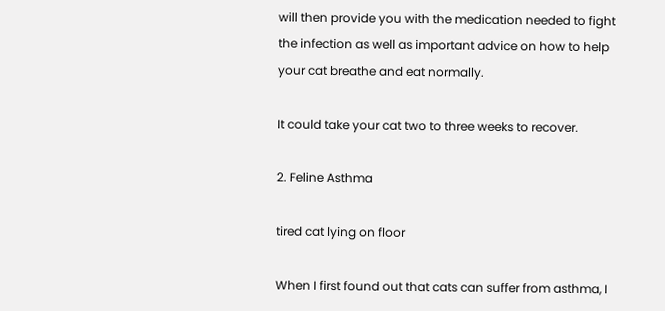will then provide you with the medication needed to fight the infection as well as important advice on how to help your cat breathe and eat normally.

It could take your cat two to three weeks to recover.

2. Feline Asthma

tired cat lying on floor

When I first found out that cats can suffer from asthma, I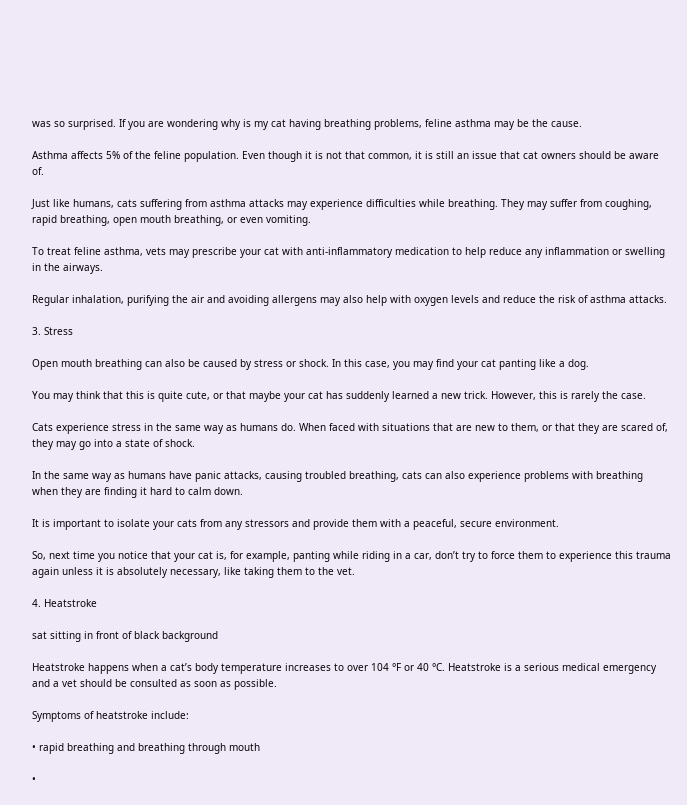was so surprised. If you are wondering why is my cat having breathing problems, feline asthma may be the cause.

Asthma affects 5% of the feline population. Even though it is not that common, it is still an issue that cat owners should be aware of.

Just like humans, cats suffering from asthma attacks may experience difficulties while breathing. They may suffer from coughing, rapid breathing, open mouth breathing, or even vomiting.

To treat feline asthma, vets may prescribe your cat with anti-inflammatory medication to help reduce any inflammation or swelling in the airways.

Regular inhalation, purifying the air and avoiding allergens may also help with oxygen levels and reduce the risk of asthma attacks.

3. Stress

Open mouth breathing can also be caused by stress or shock. In this case, you may find your cat panting like a dog.

You may think that this is quite cute, or that maybe your cat has suddenly learned a new trick. However, this is rarely the case.

Cats experience stress in the same way as humans do. When faced with situations that are new to them, or that they are scared of, they may go into a state of shock.

In the same way as humans have panic attacks, causing troubled breathing, cats can also experience problems with breathing when they are finding it hard to calm down.

It is important to isolate your cats from any stressors and provide them with a peaceful, secure environment.

So, next time you notice that your cat is, for example, panting while riding in a car, don’t try to force them to experience this trauma again unless it is absolutely necessary, like taking them to the vet.

4. Heatstroke

sat sitting in front of black background

Heatstroke happens when a cat’s body temperature increases to over 104 °F or 40 °C. Heatstroke is a serious medical emergency and a vet should be consulted as soon as possible.

Symptoms of heatstroke include:

• rapid breathing and breathing through mouth

•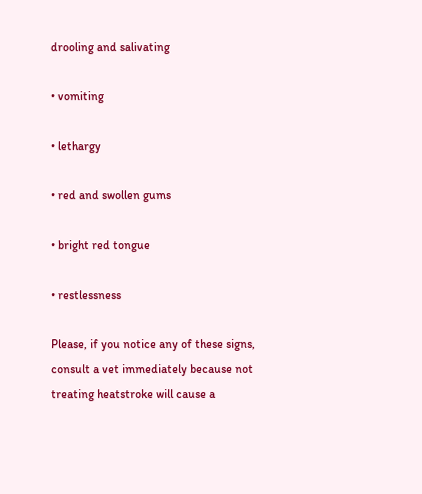drooling and salivating

• vomiting

• lethargy

• red and swollen gums

• bright red tongue

• restlessness

Please, if you notice any of these signs, consult a vet immediately because not treating heatstroke will cause a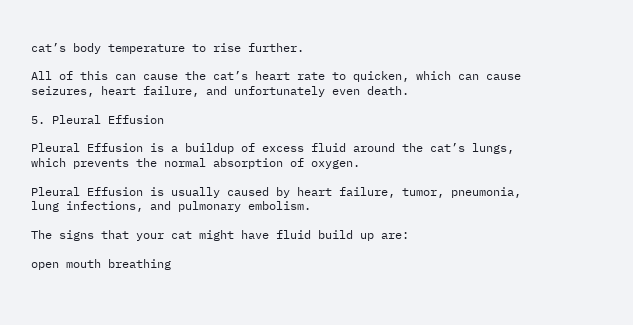cat’s body temperature to rise further.

All of this can cause the cat’s heart rate to quicken, which can cause seizures, heart failure, and unfortunately even death.

5. Pleural Effusion

Pleural Effusion is a buildup of excess fluid around the cat’s lungs, which prevents the normal absorption of oxygen.

Pleural Effusion is usually caused by heart failure, tumor, pneumonia, lung infections, and pulmonary embolism.

The signs that your cat might have fluid build up are:

open mouth breathing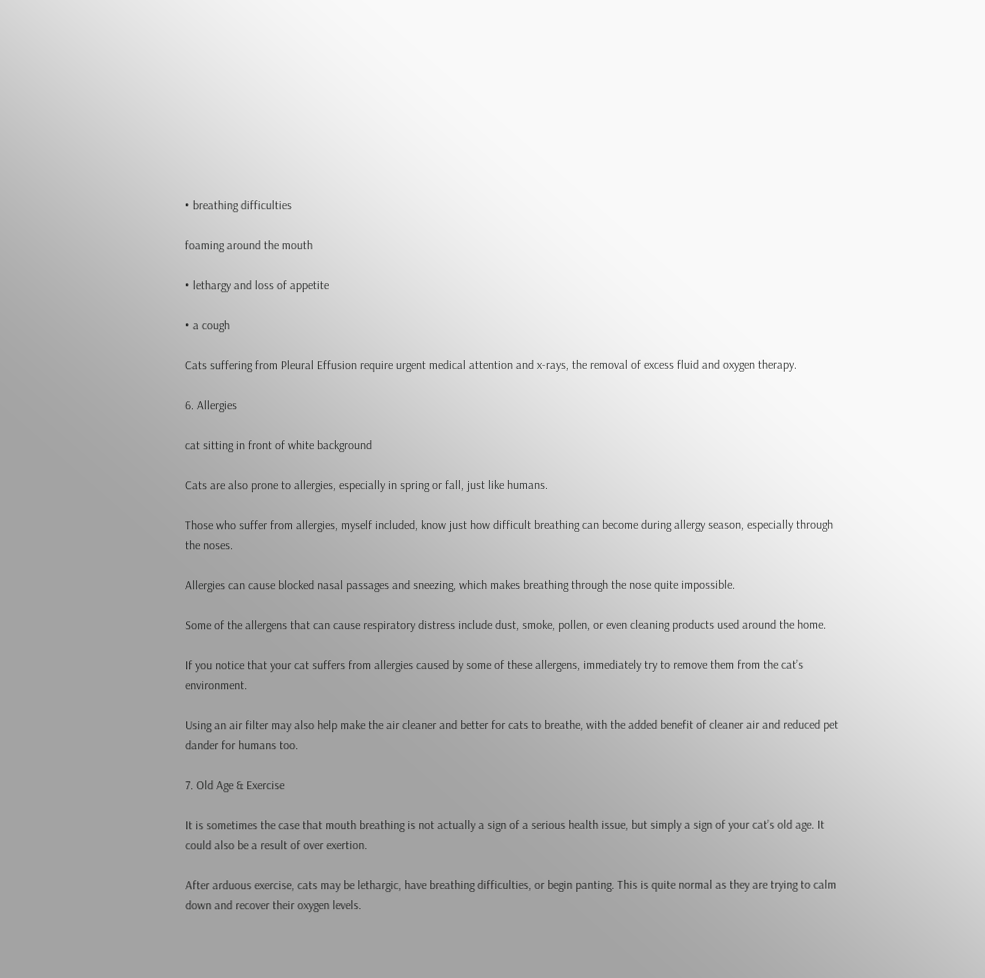• breathing difficulties

foaming around the mouth

• lethargy and loss of appetite

• a cough

Cats suffering from Pleural Effusion require urgent medical attention and x-rays, the removal of excess fluid and oxygen therapy.

6. Allergies

cat sitting in front of white background

Cats are also prone to allergies, especially in spring or fall, just like humans.

Those who suffer from allergies, myself included, know just how difficult breathing can become during allergy season, especially through the noses.

Allergies can cause blocked nasal passages and sneezing, which makes breathing through the nose quite impossible.

Some of the allergens that can cause respiratory distress include dust, smoke, pollen, or even cleaning products used around the home.

If you notice that your cat suffers from allergies caused by some of these allergens, immediately try to remove them from the cat’s environment.

Using an air filter may also help make the air cleaner and better for cats to breathe, with the added benefit of cleaner air and reduced pet dander for humans too.

7. Old Age & Exercise

It is sometimes the case that mouth breathing is not actually a sign of a serious health issue, but simply a sign of your cat’s old age. It could also be a result of over exertion.

After arduous exercise, cats may be lethargic, have breathing difficulties, or begin panting. This is quite normal as they are trying to calm down and recover their oxygen levels.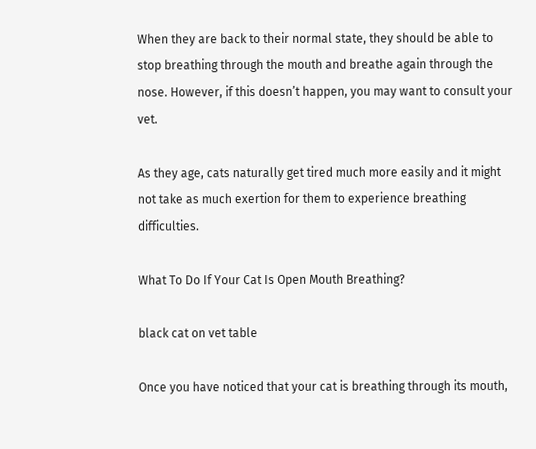When they are back to their normal state, they should be able to stop breathing through the mouth and breathe again through the nose. However, if this doesn’t happen, you may want to consult your vet.

As they age, cats naturally get tired much more easily and it might not take as much exertion for them to experience breathing difficulties.

What To Do If Your Cat Is Open Mouth Breathing?

black cat on vet table

Once you have noticed that your cat is breathing through its mouth,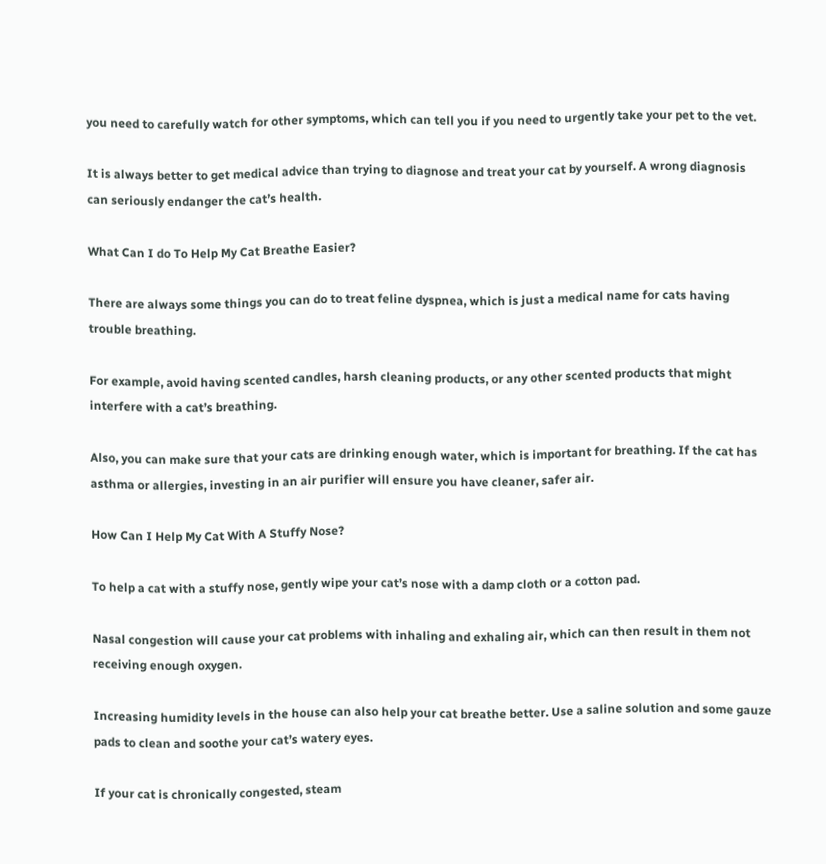you need to carefully watch for other symptoms, which can tell you if you need to urgently take your pet to the vet.

It is always better to get medical advice than trying to diagnose and treat your cat by yourself. A wrong diagnosis can seriously endanger the cat’s health.

What Can I do To Help My Cat Breathe Easier?

There are always some things you can do to treat feline dyspnea, which is just a medical name for cats having trouble breathing.

For example, avoid having scented candles, harsh cleaning products, or any other scented products that might interfere with a cat’s breathing.

Also, you can make sure that your cats are drinking enough water, which is important for breathing. If the cat has asthma or allergies, investing in an air purifier will ensure you have cleaner, safer air.

How Can I Help My Cat With A Stuffy Nose?

To help a cat with a stuffy nose, gently wipe your cat’s nose with a damp cloth or a cotton pad.

Nasal congestion will cause your cat problems with inhaling and exhaling air, which can then result in them not receiving enough oxygen.

Increasing humidity levels in the house can also help your cat breathe better. Use a saline solution and some gauze pads to clean and soothe your cat’s watery eyes.

If your cat is chronically congested, steam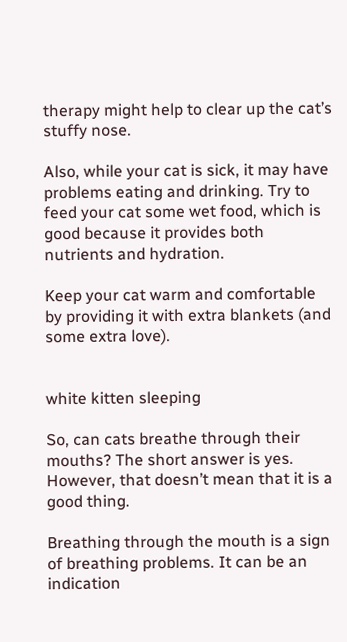therapy might help to clear up the cat’s stuffy nose.

Also, while your cat is sick, it may have problems eating and drinking. Try to feed your cat some wet food, which is good because it provides both nutrients and hydration.

Keep your cat warm and comfortable by providing it with extra blankets (and some extra love).


white kitten sleeping

So, can cats breathe through their mouths? The short answer is yes. However, that doesn’t mean that it is a good thing.

Breathing through the mouth is a sign of breathing problems. It can be an indication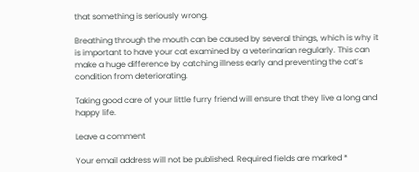that something is seriously wrong.

Breathing through the mouth can be caused by several things, which is why it is important to have your cat examined by a veterinarian regularly. This can make a huge difference by catching illness early and preventing the cat’s condition from deteriorating.

Taking good care of your little furry friend will ensure that they live a long and happy life.

Leave a comment

Your email address will not be published. Required fields are marked *